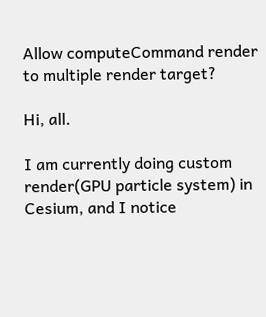Allow computeCommand render to multiple render target?

Hi, all.

I am currently doing custom render(GPU particle system) in Cesium, and I notice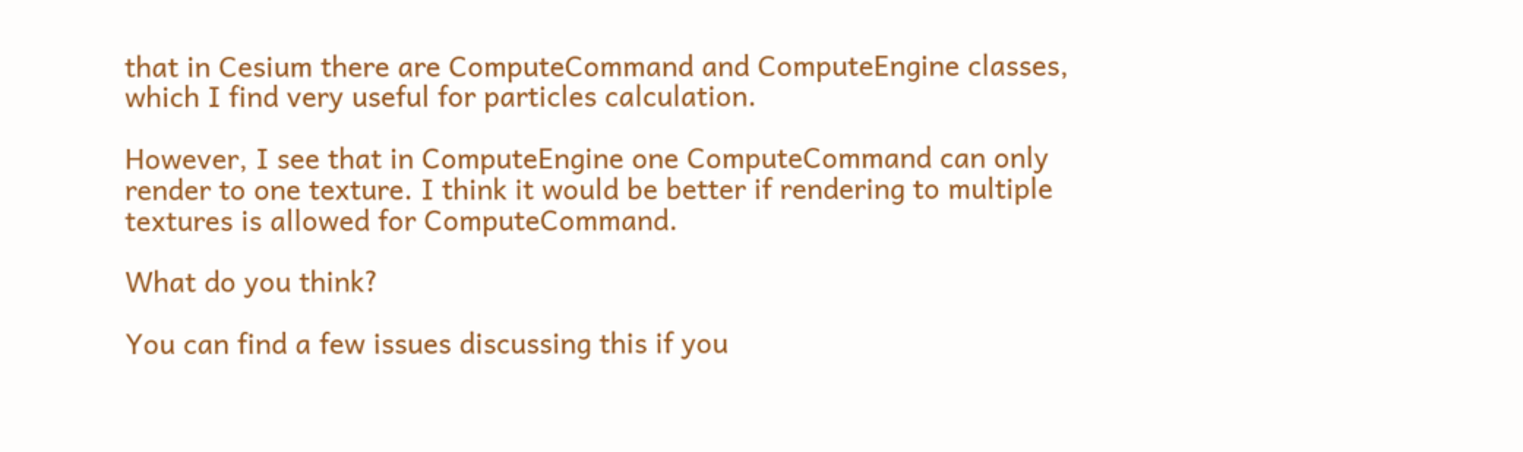that in Cesium there are ComputeCommand and ComputeEngine classes, which I find very useful for particles calculation.

However, I see that in ComputeEngine one ComputeCommand can only render to one texture. I think it would be better if rendering to multiple textures is allowed for ComputeCommand.

What do you think?

You can find a few issues discussing this if you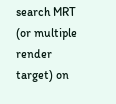search MRT (or multiple render target) on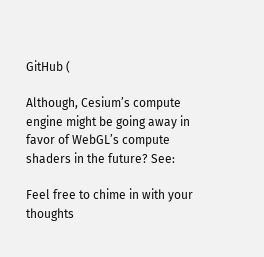GitHub (

Although, Cesium’s compute engine might be going away in favor of WebGL’s compute shaders in the future? See:

Feel free to chime in with your thoughts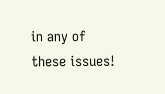in any of these issues!